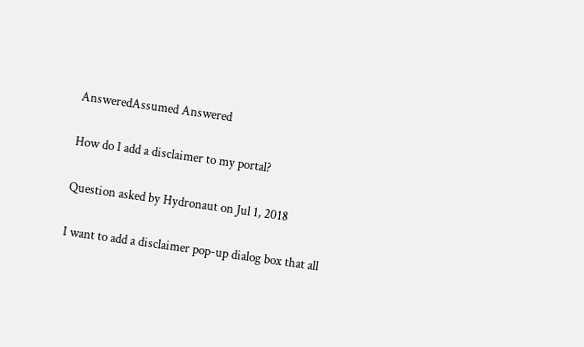AnsweredAssumed Answered

How do I add a disclaimer to my portal?

Question asked by Hydronaut on Jul 1, 2018

I want to add a disclaimer pop-up dialog box that all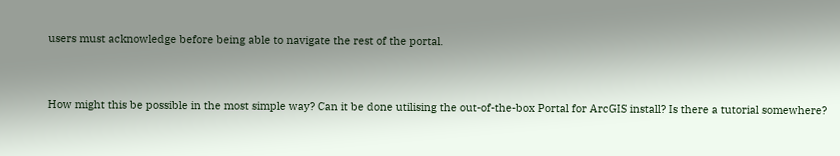users must acknowledge before being able to navigate the rest of the portal.


How might this be possible in the most simple way? Can it be done utilising the out-of-the-box Portal for ArcGIS install? Is there a tutorial somewhere?